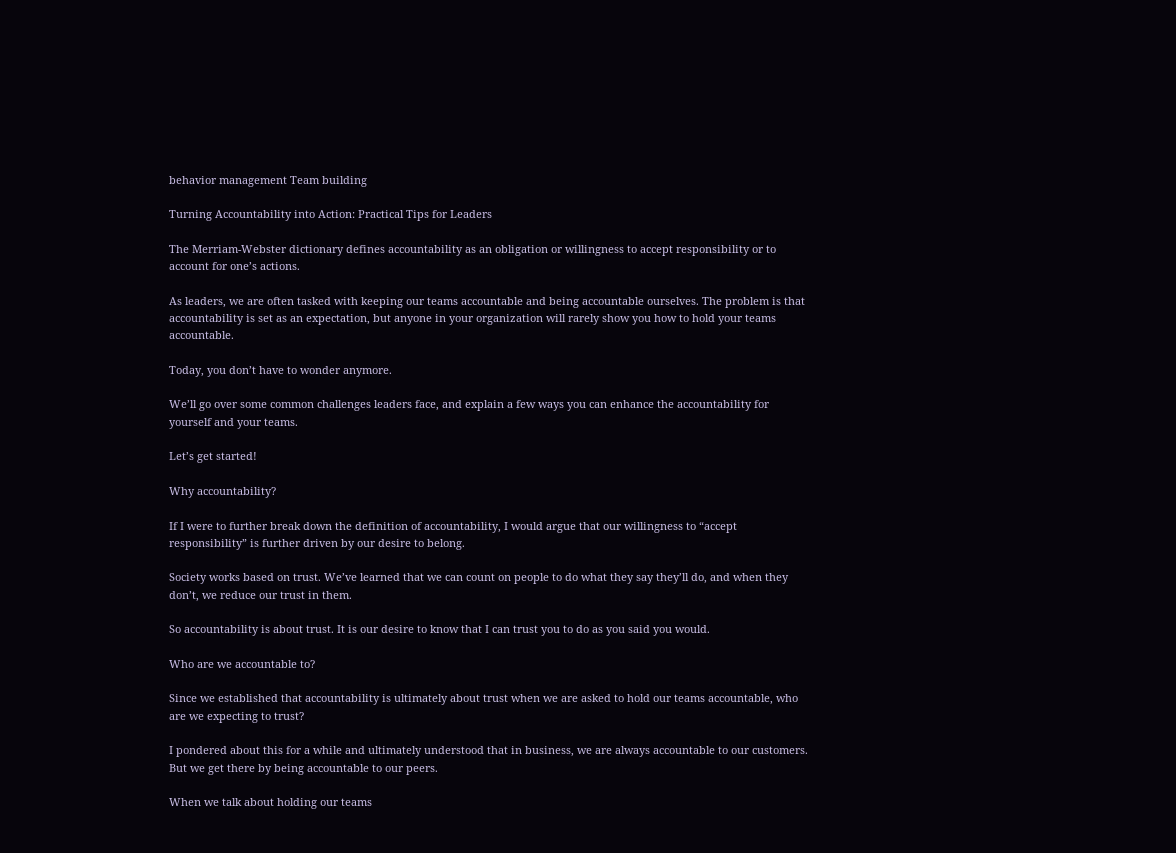behavior management Team building

Turning Accountability into Action: Practical Tips for Leaders

The Merriam-Webster dictionary defines accountability as an obligation or willingness to accept responsibility or to account for one’s actions.

As leaders, we are often tasked with keeping our teams accountable and being accountable ourselves. The problem is that accountability is set as an expectation, but anyone in your organization will rarely show you how to hold your teams accountable.

Today, you don’t have to wonder anymore.

We’ll go over some common challenges leaders face, and explain a few ways you can enhance the accountability for yourself and your teams.

Let’s get started!

Why accountability?

If I were to further break down the definition of accountability, I would argue that our willingness to “accept responsibility” is further driven by our desire to belong.

Society works based on trust. We’ve learned that we can count on people to do what they say they’ll do, and when they don’t, we reduce our trust in them.

So accountability is about trust. It is our desire to know that I can trust you to do as you said you would.

Who are we accountable to?

Since we established that accountability is ultimately about trust when we are asked to hold our teams accountable, who are we expecting to trust?

I pondered about this for a while and ultimately understood that in business, we are always accountable to our customers. But we get there by being accountable to our peers.

When we talk about holding our teams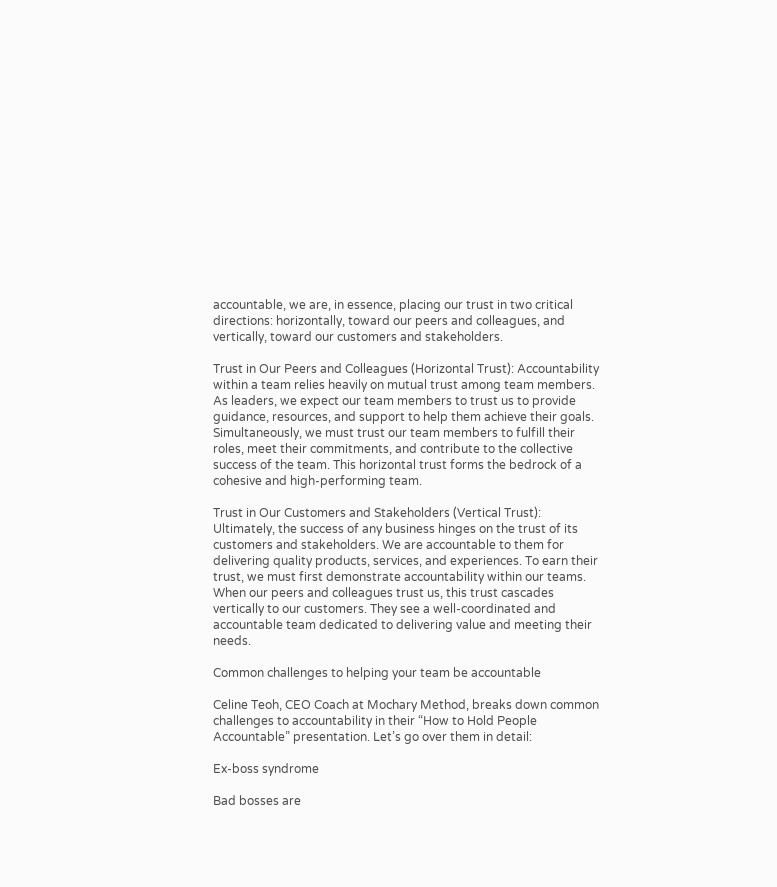accountable, we are, in essence, placing our trust in two critical directions: horizontally, toward our peers and colleagues, and vertically, toward our customers and stakeholders.

Trust in Our Peers and Colleagues (Horizontal Trust): Accountability within a team relies heavily on mutual trust among team members. As leaders, we expect our team members to trust us to provide guidance, resources, and support to help them achieve their goals. Simultaneously, we must trust our team members to fulfill their roles, meet their commitments, and contribute to the collective success of the team. This horizontal trust forms the bedrock of a cohesive and high-performing team.

Trust in Our Customers and Stakeholders (Vertical Trust): Ultimately, the success of any business hinges on the trust of its customers and stakeholders. We are accountable to them for delivering quality products, services, and experiences. To earn their trust, we must first demonstrate accountability within our teams. When our peers and colleagues trust us, this trust cascades vertically to our customers. They see a well-coordinated and accountable team dedicated to delivering value and meeting their needs.

Common challenges to helping your team be accountable

Celine Teoh, CEO Coach at Mochary Method, breaks down common challenges to accountability in their “How to Hold People Accountable” presentation. Let’s go over them in detail:

Ex-boss syndrome

Bad bosses are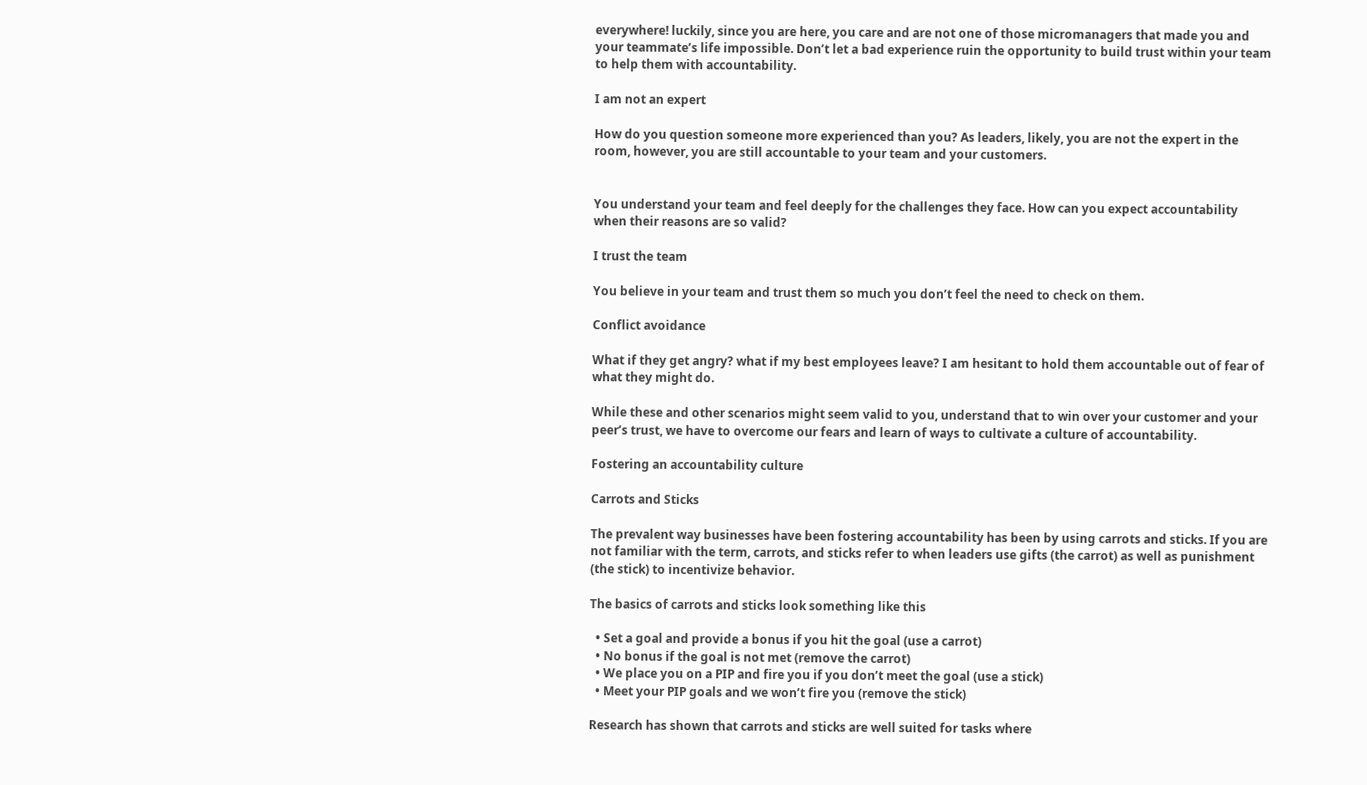everywhere! luckily, since you are here, you care and are not one of those micromanagers that made you and your teammate’s life impossible. Don’t let a bad experience ruin the opportunity to build trust within your team to help them with accountability.

I am not an expert

How do you question someone more experienced than you? As leaders, likely, you are not the expert in the room, however, you are still accountable to your team and your customers.


You understand your team and feel deeply for the challenges they face. How can you expect accountability when their reasons are so valid?

I trust the team

You believe in your team and trust them so much you don’t feel the need to check on them.

Conflict avoidance

What if they get angry? what if my best employees leave? I am hesitant to hold them accountable out of fear of what they might do.

While these and other scenarios might seem valid to you, understand that to win over your customer and your peer’s trust, we have to overcome our fears and learn of ways to cultivate a culture of accountability.

Fostering an accountability culture

Carrots and Sticks

The prevalent way businesses have been fostering accountability has been by using carrots and sticks. If you are not familiar with the term, carrots, and sticks refer to when leaders use gifts (the carrot) as well as punishment (the stick) to incentivize behavior.

The basics of carrots and sticks look something like this

  • Set a goal and provide a bonus if you hit the goal (use a carrot)
  • No bonus if the goal is not met (remove the carrot)
  • We place you on a PIP and fire you if you don’t meet the goal (use a stick)
  • Meet your PIP goals and we won’t fire you (remove the stick)

Research has shown that carrots and sticks are well suited for tasks where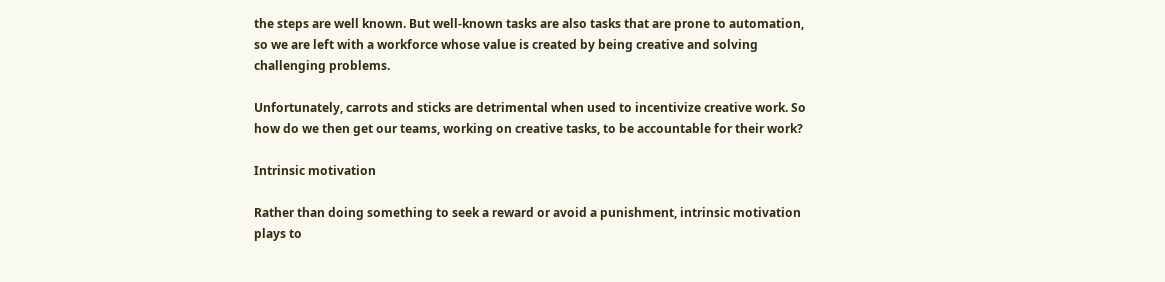the steps are well known. But well-known tasks are also tasks that are prone to automation, so we are left with a workforce whose value is created by being creative and solving challenging problems.

Unfortunately, carrots and sticks are detrimental when used to incentivize creative work. So how do we then get our teams, working on creative tasks, to be accountable for their work?

Intrinsic motivation

Rather than doing something to seek a reward or avoid a punishment, intrinsic motivation plays to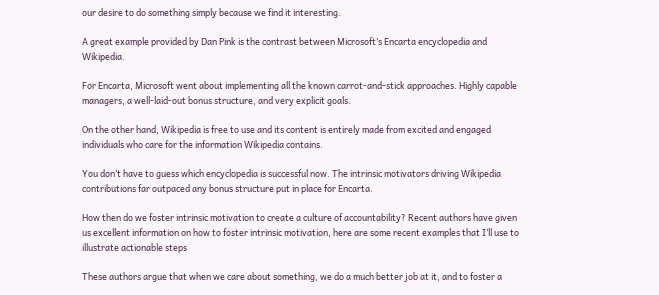our desire to do something simply because we find it interesting.

A great example provided by Dan Pink is the contrast between Microsoft’s Encarta encyclopedia and Wikipedia.

For Encarta, Microsoft went about implementing all the known carrot-and-stick approaches. Highly capable managers, a well-laid-out bonus structure, and very explicit goals.

On the other hand, Wikipedia is free to use and its content is entirely made from excited and engaged individuals who care for the information Wikipedia contains.

You don’t have to guess which encyclopedia is successful now. The intrinsic motivators driving Wikipedia contributions far outpaced any bonus structure put in place for Encarta.

How then do we foster intrinsic motivation to create a culture of accountability? Recent authors have given us excellent information on how to foster intrinsic motivation, here are some recent examples that I’ll use to illustrate actionable steps

These authors argue that when we care about something, we do a much better job at it, and to foster a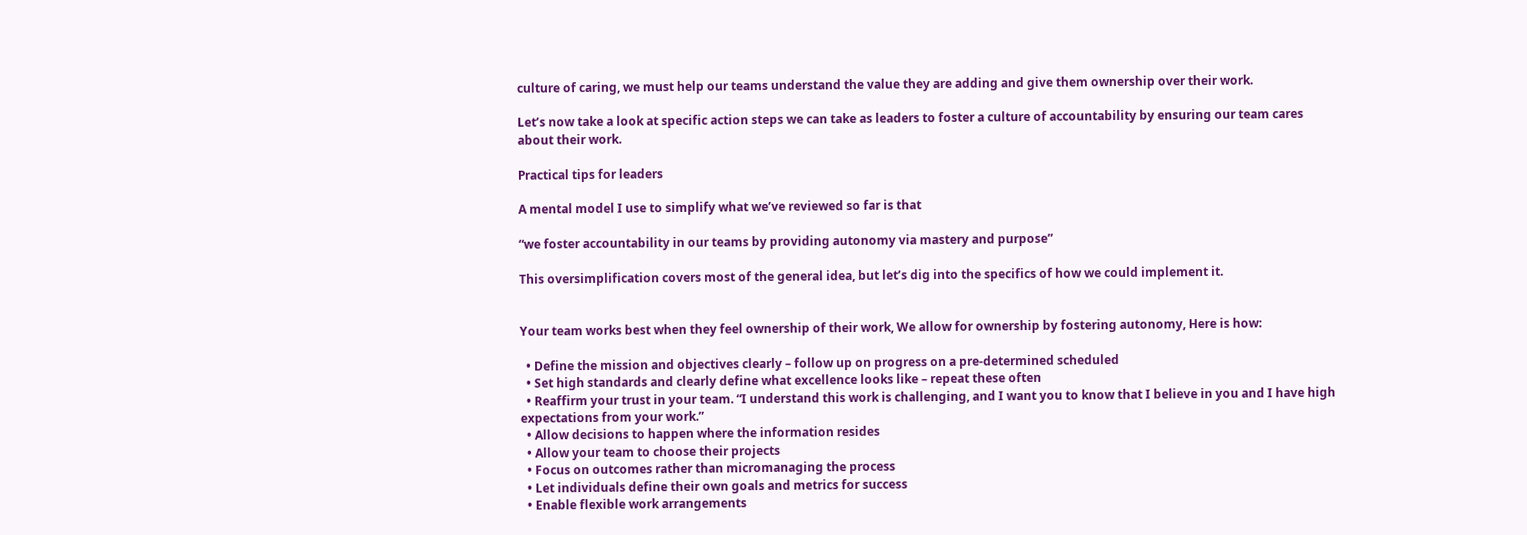culture of caring, we must help our teams understand the value they are adding and give them ownership over their work.

Let’s now take a look at specific action steps we can take as leaders to foster a culture of accountability by ensuring our team cares about their work.

Practical tips for leaders

A mental model I use to simplify what we’ve reviewed so far is that

“we foster accountability in our teams by providing autonomy via mastery and purpose”

This oversimplification covers most of the general idea, but let’s dig into the specifics of how we could implement it.


Your team works best when they feel ownership of their work, We allow for ownership by fostering autonomy, Here is how:

  • Define the mission and objectives clearly – follow up on progress on a pre-determined scheduled
  • Set high standards and clearly define what excellence looks like – repeat these often
  • Reaffirm your trust in your team. “I understand this work is challenging, and I want you to know that I believe in you and I have high expectations from your work.”
  • Allow decisions to happen where the information resides
  • Allow your team to choose their projects
  • Focus on outcomes rather than micromanaging the process
  • Let individuals define their own goals and metrics for success
  • Enable flexible work arrangements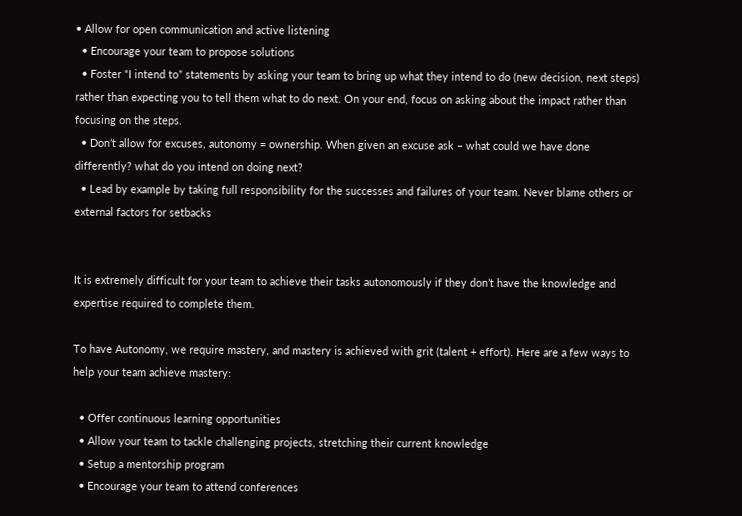• Allow for open communication and active listening
  • Encourage your team to propose solutions
  • Foster “I intend to” statements by asking your team to bring up what they intend to do (new decision, next steps) rather than expecting you to tell them what to do next. On your end, focus on asking about the impact rather than focusing on the steps.
  • Don’t allow for excuses, autonomy = ownership. When given an excuse ask – what could we have done differently? what do you intend on doing next?
  • Lead by example by taking full responsibility for the successes and failures of your team. Never blame others or external factors for setbacks


It is extremely difficult for your team to achieve their tasks autonomously if they don’t have the knowledge and expertise required to complete them.

To have Autonomy, we require mastery, and mastery is achieved with grit (talent + effort). Here are a few ways to help your team achieve mastery:

  • Offer continuous learning opportunities
  • Allow your team to tackle challenging projects, stretching their current knowledge
  • Setup a mentorship program
  • Encourage your team to attend conferences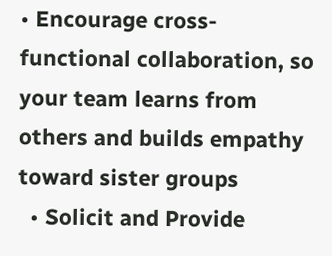• Encourage cross-functional collaboration, so your team learns from others and builds empathy toward sister groups
  • Solicit and Provide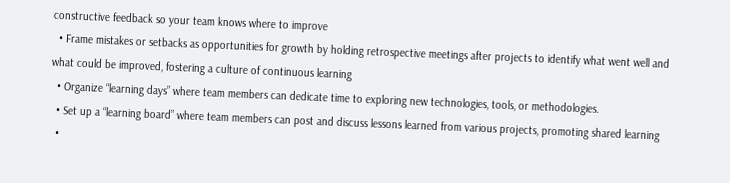constructive feedback so your team knows where to improve
  • Frame mistakes or setbacks as opportunities for growth by holding retrospective meetings after projects to identify what went well and what could be improved, fostering a culture of continuous learning
  • Organize “learning days” where team members can dedicate time to exploring new technologies, tools, or methodologies.
  • Set up a “learning board” where team members can post and discuss lessons learned from various projects, promoting shared learning
  •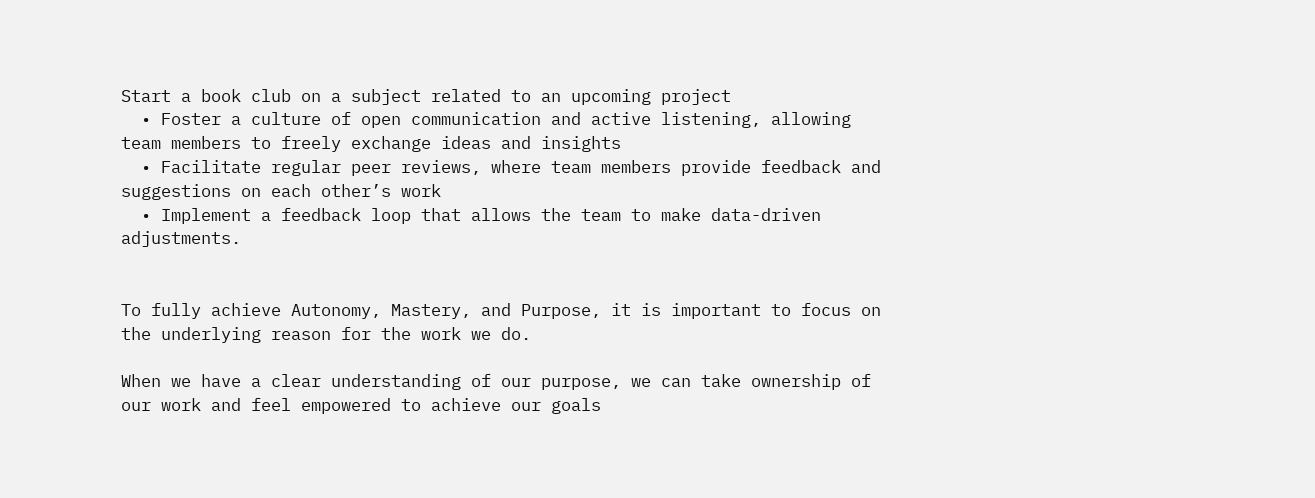Start a book club on a subject related to an upcoming project
  • Foster a culture of open communication and active listening, allowing team members to freely exchange ideas and insights
  • Facilitate regular peer reviews, where team members provide feedback and suggestions on each other’s work
  • Implement a feedback loop that allows the team to make data-driven adjustments.


To fully achieve Autonomy, Mastery, and Purpose, it is important to focus on the underlying reason for the work we do.

When we have a clear understanding of our purpose, we can take ownership of our work and feel empowered to achieve our goals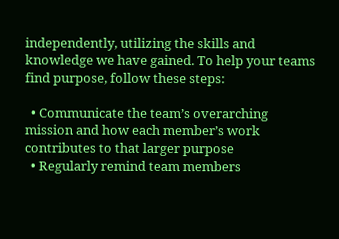independently, utilizing the skills and knowledge we have gained. To help your teams find purpose, follow these steps:

  • Communicate the team’s overarching mission and how each member’s work contributes to that larger purpose
  • Regularly remind team members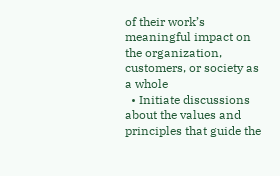of their work’s meaningful impact on the organization, customers, or society as a whole
  • Initiate discussions about the values and principles that guide the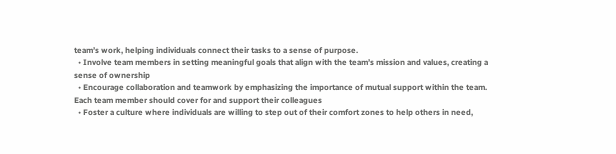team’s work, helping individuals connect their tasks to a sense of purpose.
  • Involve team members in setting meaningful goals that align with the team’s mission and values, creating a sense of ownership
  • Encourage collaboration and teamwork by emphasizing the importance of mutual support within the team. Each team member should cover for and support their colleagues
  • Foster a culture where individuals are willing to step out of their comfort zones to help others in need,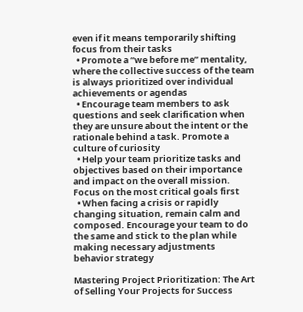even if it means temporarily shifting focus from their tasks
  • Promote a “we before me” mentality, where the collective success of the team is always prioritized over individual achievements or agendas
  • Encourage team members to ask questions and seek clarification when they are unsure about the intent or the rationale behind a task. Promote a culture of curiosity
  • Help your team prioritize tasks and objectives based on their importance and impact on the overall mission. Focus on the most critical goals first
  • When facing a crisis or rapidly changing situation, remain calm and composed. Encourage your team to do the same and stick to the plan while making necessary adjustments
behavior strategy

Mastering Project Prioritization: The Art of Selling Your Projects for Success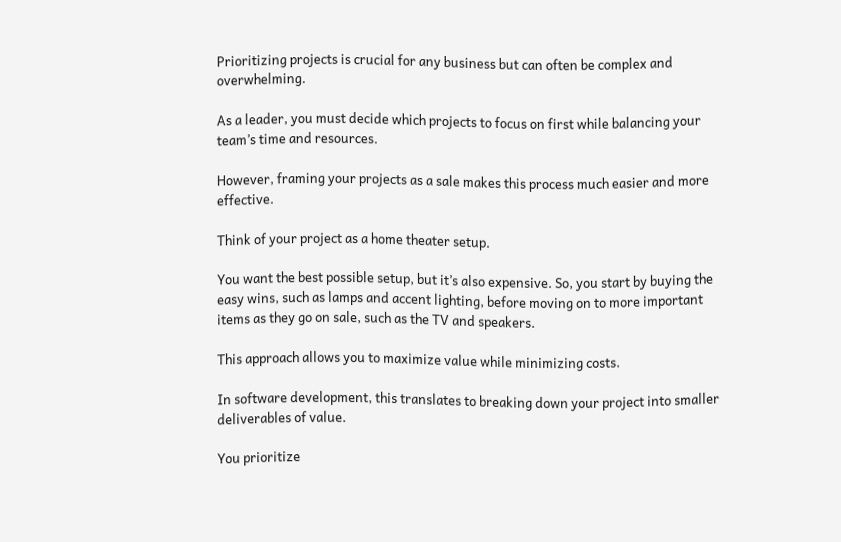Prioritizing projects is crucial for any business but can often be complex and overwhelming.

As a leader, you must decide which projects to focus on first while balancing your team’s time and resources.

However, framing your projects as a sale makes this process much easier and more effective.

Think of your project as a home theater setup.

You want the best possible setup, but it’s also expensive. So, you start by buying the easy wins, such as lamps and accent lighting, before moving on to more important items as they go on sale, such as the TV and speakers.

This approach allows you to maximize value while minimizing costs.

In software development, this translates to breaking down your project into smaller deliverables of value.

You prioritize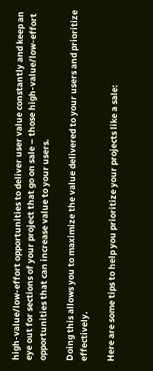high-value/low-effort opportunities to deliver user value constantly and keep an eye out for sections of your project that go on sale – those high-value/low-effort opportunities that can increase value to your users.

Doing this allows you to maximize the value delivered to your users and prioritize effectively.

Here are some tips to help you prioritize your projects like a sale: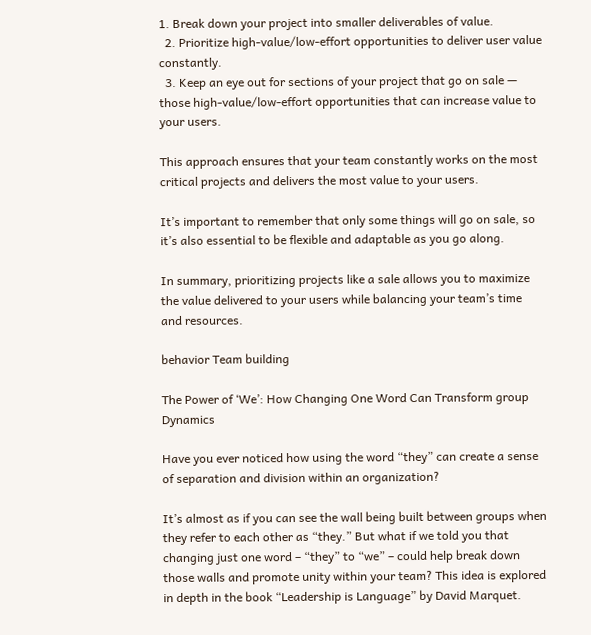1. Break down your project into smaller deliverables of value.
  2. Prioritize high-value/low-effort opportunities to deliver user value constantly.
  3. Keep an eye out for sections of your project that go on sale — those high-value/low-effort opportunities that can increase value to your users.

This approach ensures that your team constantly works on the most critical projects and delivers the most value to your users.

It’s important to remember that only some things will go on sale, so it’s also essential to be flexible and adaptable as you go along.

In summary, prioritizing projects like a sale allows you to maximize the value delivered to your users while balancing your team’s time and resources.

behavior Team building

The Power of ‘We’: How Changing One Word Can Transform group Dynamics

Have you ever noticed how using the word “they” can create a sense of separation and division within an organization?

It’s almost as if you can see the wall being built between groups when they refer to each other as “they.” But what if we told you that changing just one word – “they” to “we” – could help break down those walls and promote unity within your team? This idea is explored in depth in the book “Leadership is Language” by David Marquet.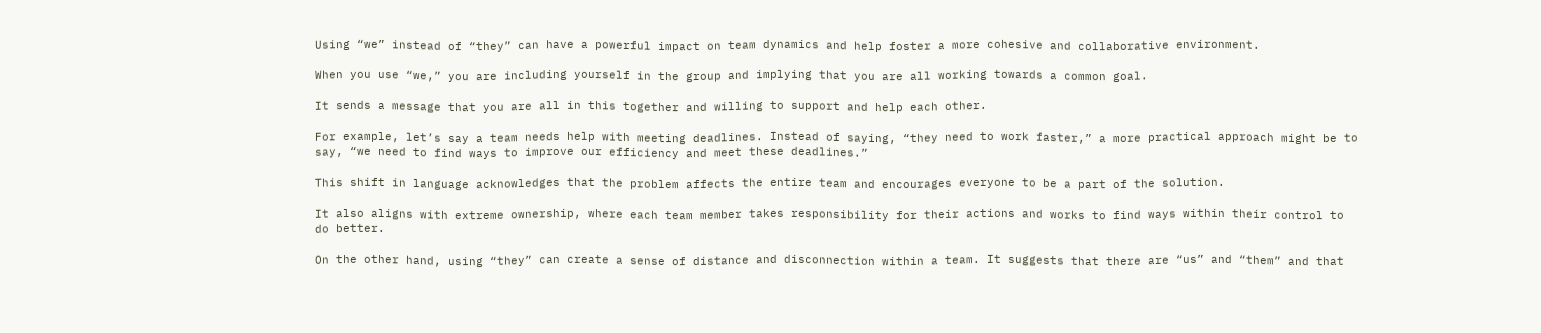Using “we” instead of “they” can have a powerful impact on team dynamics and help foster a more cohesive and collaborative environment.

When you use “we,” you are including yourself in the group and implying that you are all working towards a common goal.

It sends a message that you are all in this together and willing to support and help each other.

For example, let’s say a team needs help with meeting deadlines. Instead of saying, “they need to work faster,” a more practical approach might be to say, “we need to find ways to improve our efficiency and meet these deadlines.”

This shift in language acknowledges that the problem affects the entire team and encourages everyone to be a part of the solution.

It also aligns with extreme ownership, where each team member takes responsibility for their actions and works to find ways within their control to do better.

On the other hand, using “they” can create a sense of distance and disconnection within a team. It suggests that there are “us” and “them” and that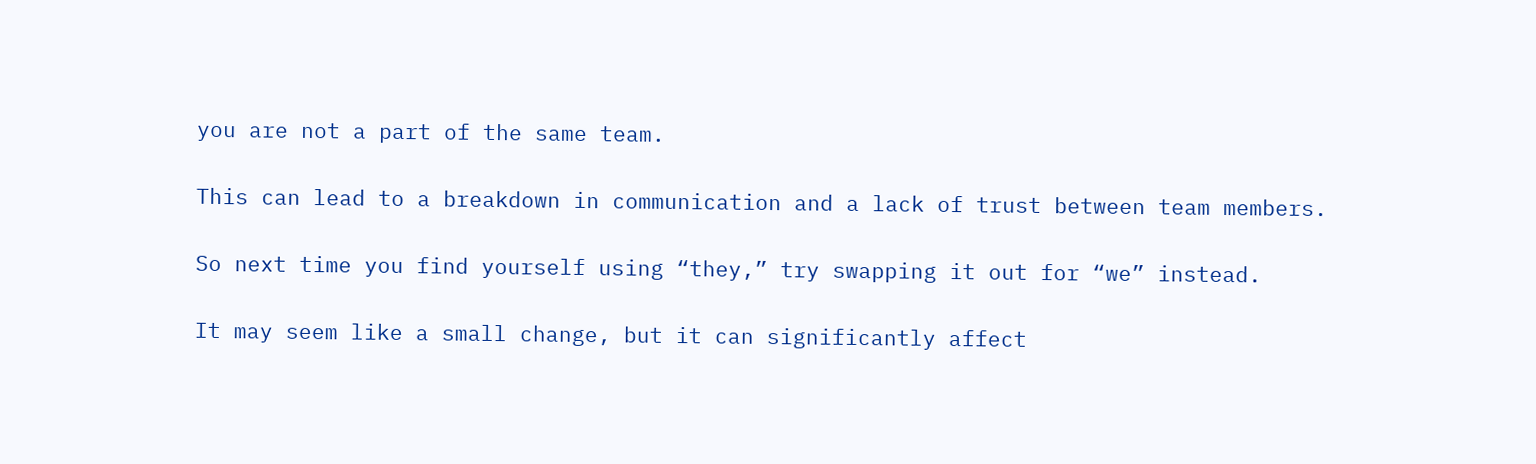you are not a part of the same team.

This can lead to a breakdown in communication and a lack of trust between team members.

So next time you find yourself using “they,” try swapping it out for “we” instead.

It may seem like a small change, but it can significantly affect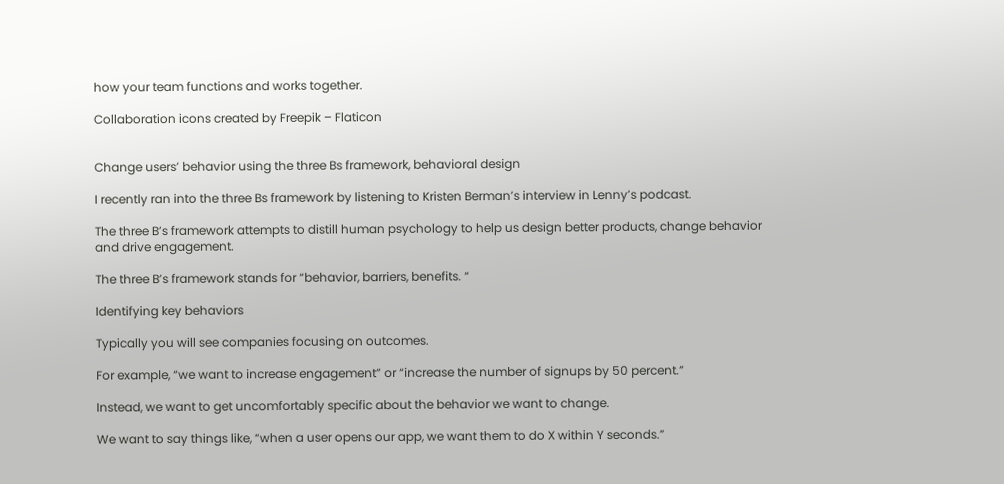how your team functions and works together.

Collaboration icons created by Freepik – Flaticon


Change users’ behavior using the three Bs framework, behavioral design

I recently ran into the three Bs framework by listening to Kristen Berman’s interview in Lenny’s podcast.

The three B’s framework attempts to distill human psychology to help us design better products, change behavior and drive engagement.

The three B’s framework stands for “behavior, barriers, benefits. “

Identifying key behaviors

Typically you will see companies focusing on outcomes.

For example, “we want to increase engagement” or “increase the number of signups by 50 percent.”

Instead, we want to get uncomfortably specific about the behavior we want to change.

We want to say things like, “when a user opens our app, we want them to do X within Y seconds.”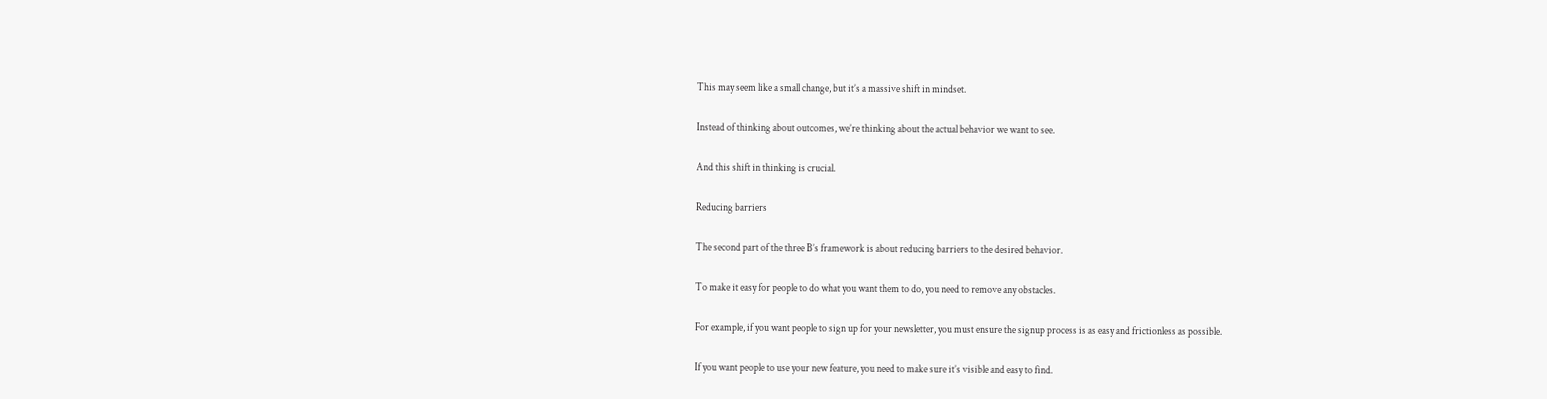This may seem like a small change, but it’s a massive shift in mindset.

Instead of thinking about outcomes, we’re thinking about the actual behavior we want to see.

And this shift in thinking is crucial.

Reducing barriers

The second part of the three B’s framework is about reducing barriers to the desired behavior.

To make it easy for people to do what you want them to do, you need to remove any obstacles.

For example, if you want people to sign up for your newsletter, you must ensure the signup process is as easy and frictionless as possible.

If you want people to use your new feature, you need to make sure it’s visible and easy to find.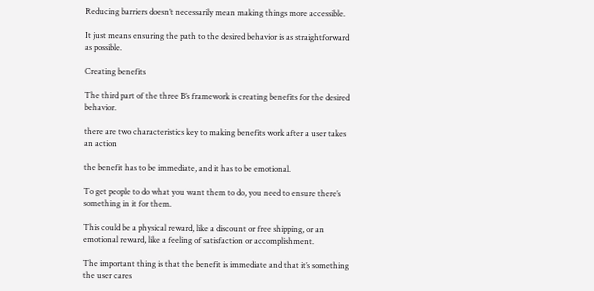Reducing barriers doesn’t necessarily mean making things more accessible.

It just means ensuring the path to the desired behavior is as straightforward as possible.

Creating benefits

The third part of the three B’s framework is creating benefits for the desired behavior.

there are two characteristics key to making benefits work after a user takes an action

the benefit has to be immediate, and it has to be emotional.

To get people to do what you want them to do, you need to ensure there’s something in it for them.

This could be a physical reward, like a discount or free shipping, or an emotional reward, like a feeling of satisfaction or accomplishment.

The important thing is that the benefit is immediate and that it’s something the user cares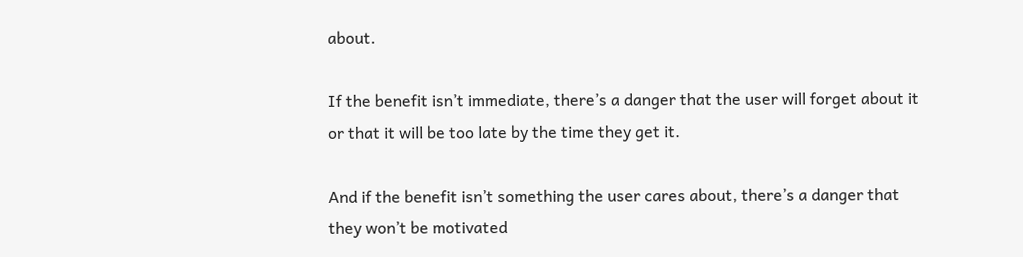about.

If the benefit isn’t immediate, there’s a danger that the user will forget about it or that it will be too late by the time they get it.

And if the benefit isn’t something the user cares about, there’s a danger that they won’t be motivated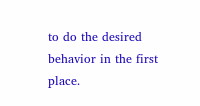to do the desired behavior in the first place.